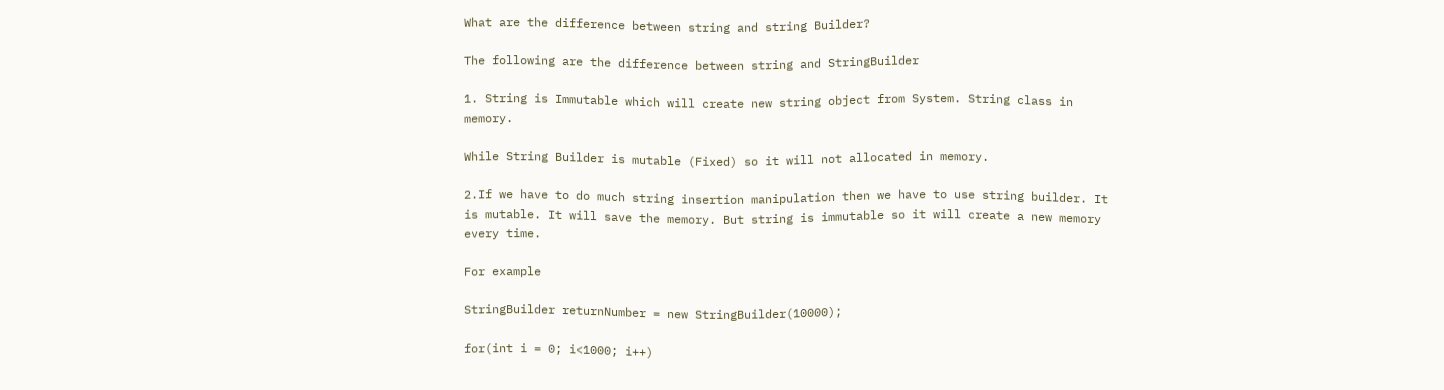What are the difference between string and string Builder?

The following are the difference between string and StringBuilder

1. String is Immutable which will create new string object from System. String class in memory.

While String Builder is mutable (Fixed) so it will not allocated in memory.

2.If we have to do much string insertion manipulation then we have to use string builder. It is mutable. It will save the memory. But string is immutable so it will create a new memory every time.

For example

StringBuilder returnNumber = new StringBuilder(10000);

for(int i = 0; i<1000; i++)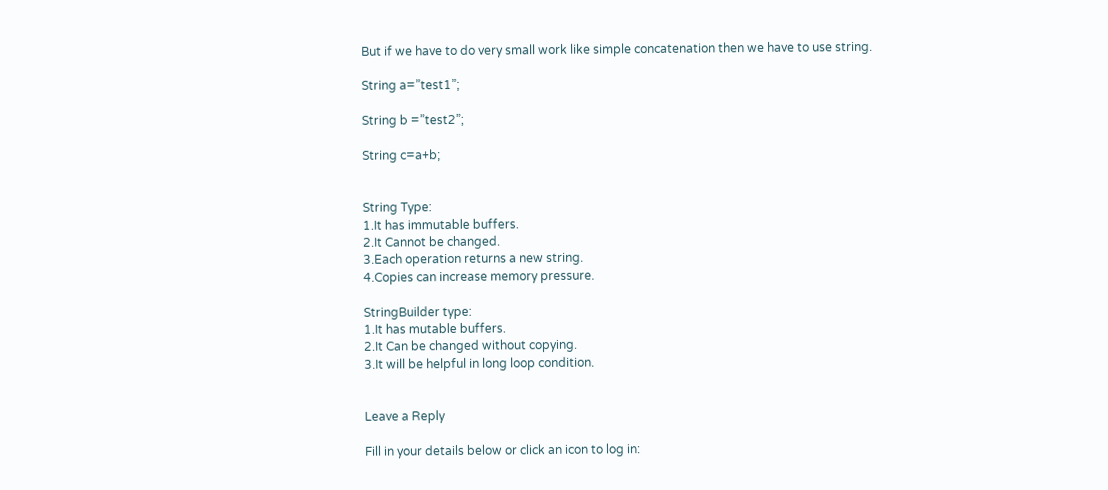But if we have to do very small work like simple concatenation then we have to use string.

String a=”test1”;

String b =”test2”;

String c=a+b;


String Type:
1.It has immutable buffers.
2.It Cannot be changed.
3.Each operation returns a new string.
4.Copies can increase memory pressure.

StringBuilder type:
1.It has mutable buffers.
2.It Can be changed without copying.
3.It will be helpful in long loop condition.


Leave a Reply

Fill in your details below or click an icon to log in: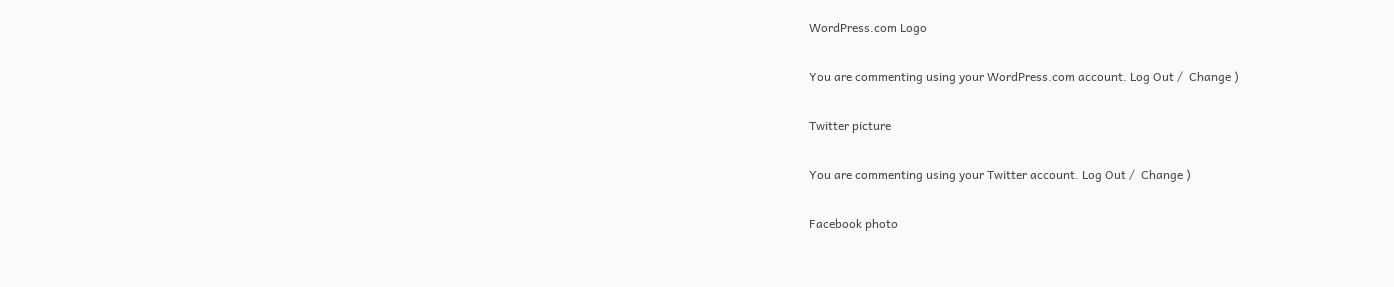WordPress.com Logo

You are commenting using your WordPress.com account. Log Out /  Change )

Twitter picture

You are commenting using your Twitter account. Log Out /  Change )

Facebook photo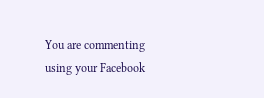You are commenting using your Facebook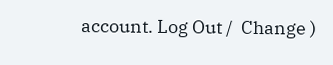account. Log Out /  Change )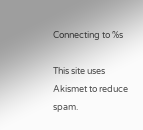Connecting to %s

This site uses Akismet to reduce spam.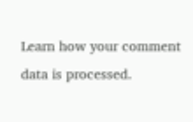Learn how your comment data is processed.